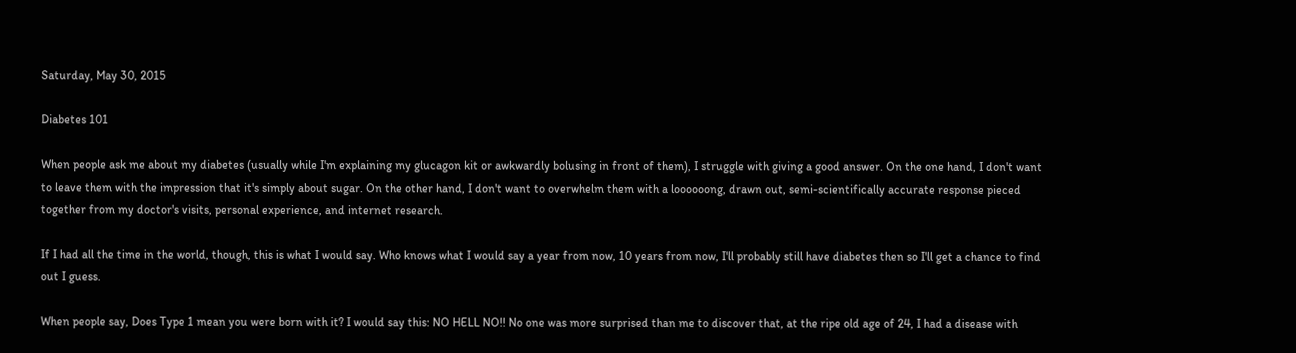Saturday, May 30, 2015

Diabetes 101

When people ask me about my diabetes (usually while I'm explaining my glucagon kit or awkwardly bolusing in front of them), I struggle with giving a good answer. On the one hand, I don't want to leave them with the impression that it's simply about sugar. On the other hand, I don't want to overwhelm them with a loooooong, drawn out, semi-scientifically accurate response pieced together from my doctor's visits, personal experience, and internet research.

If I had all the time in the world, though, this is what I would say. Who knows what I would say a year from now, 10 years from now, I'll probably still have diabetes then so I'll get a chance to find out I guess.

When people say, Does Type 1 mean you were born with it? I would say this: NO HELL NO!! No one was more surprised than me to discover that, at the ripe old age of 24, I had a disease with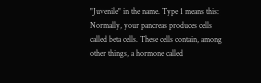"Juvenile" in the name. Type 1 means this: Normally, your pancreas produces cells called beta cells. These cells contain, among other things, a hormone called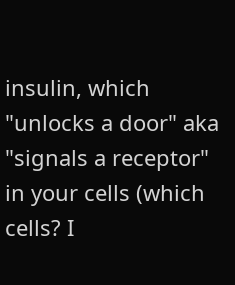insulin, which "unlocks a door" aka "signals a receptor" in your cells (which cells? I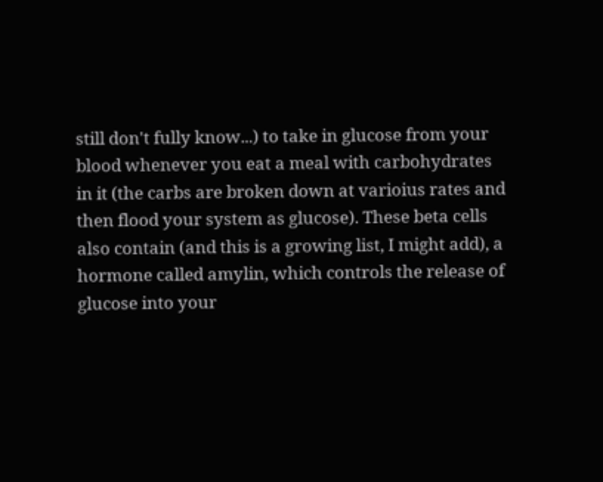still don't fully know...) to take in glucose from your blood whenever you eat a meal with carbohydrates in it (the carbs are broken down at varioius rates and then flood your system as glucose). These beta cells also contain (and this is a growing list, I might add), a hormone called amylin, which controls the release of glucose into your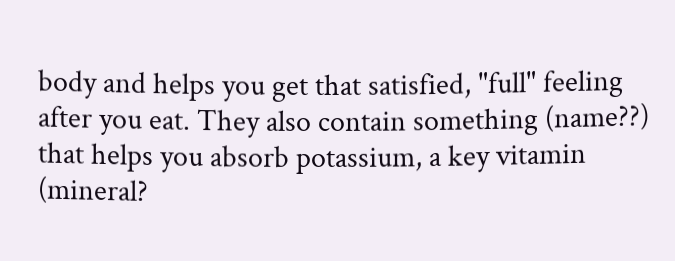body and helps you get that satisfied, "full" feeling after you eat. They also contain something (name??) that helps you absorb potassium, a key vitamin (mineral?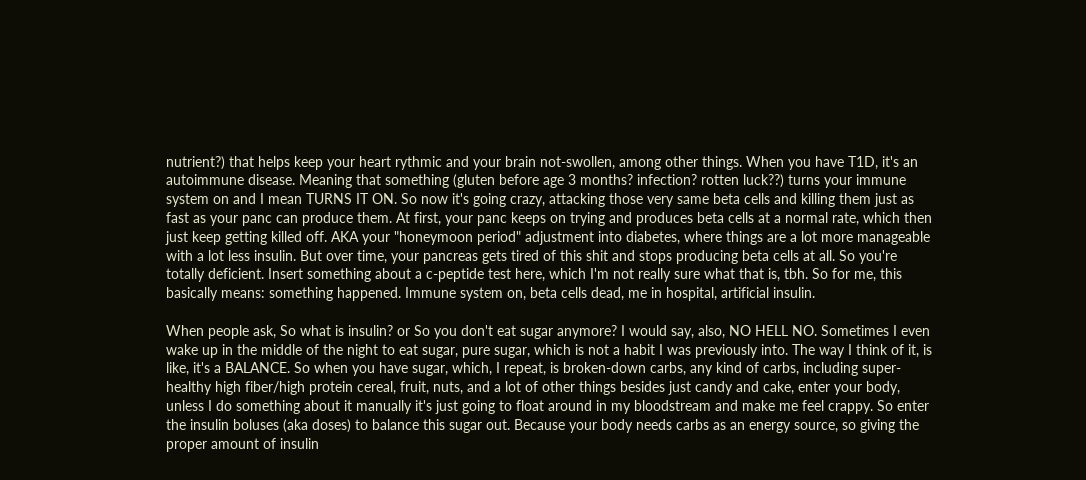nutrient?) that helps keep your heart rythmic and your brain not-swollen, among other things. When you have T1D, it's an autoimmune disease. Meaning that something (gluten before age 3 months? infection? rotten luck??) turns your immune system on and I mean TURNS IT ON. So now it's going crazy, attacking those very same beta cells and killing them just as fast as your panc can produce them. At first, your panc keeps on trying and produces beta cells at a normal rate, which then just keep getting killed off. AKA your "honeymoon period" adjustment into diabetes, where things are a lot more manageable with a lot less insulin. But over time, your pancreas gets tired of this shit and stops producing beta cells at all. So you're totally deficient. Insert something about a c-peptide test here, which I'm not really sure what that is, tbh. So for me, this basically means: something happened. Immune system on, beta cells dead, me in hospital, artificial insulin.

When people ask, So what is insulin? or So you don't eat sugar anymore? I would say, also, NO HELL NO. Sometimes I even wake up in the middle of the night to eat sugar, pure sugar, which is not a habit I was previously into. The way I think of it, is like, it's a BALANCE. So when you have sugar, which, I repeat, is broken-down carbs, any kind of carbs, including super-healthy high fiber/high protein cereal, fruit, nuts, and a lot of other things besides just candy and cake, enter your body, unless I do something about it manually it's just going to float around in my bloodstream and make me feel crappy. So enter the insulin boluses (aka doses) to balance this sugar out. Because your body needs carbs as an energy source, so giving the proper amount of insulin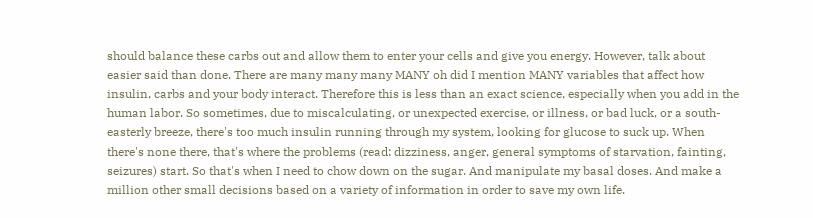should balance these carbs out and allow them to enter your cells and give you energy. However, talk about easier said than done. There are many many many MANY oh did I mention MANY variables that affect how insulin, carbs and your body interact. Therefore this is less than an exact science, especially when you add in the human labor. So sometimes, due to miscalculating, or unexpected exercise, or illness, or bad luck, or a south-easterly breeze, there's too much insulin running through my system, looking for glucose to suck up. When there's none there, that's where the problems (read: dizziness, anger, general symptoms of starvation, fainting, seizures) start. So that's when I need to chow down on the sugar. And manipulate my basal doses. And make a million other small decisions based on a variety of information in order to save my own life.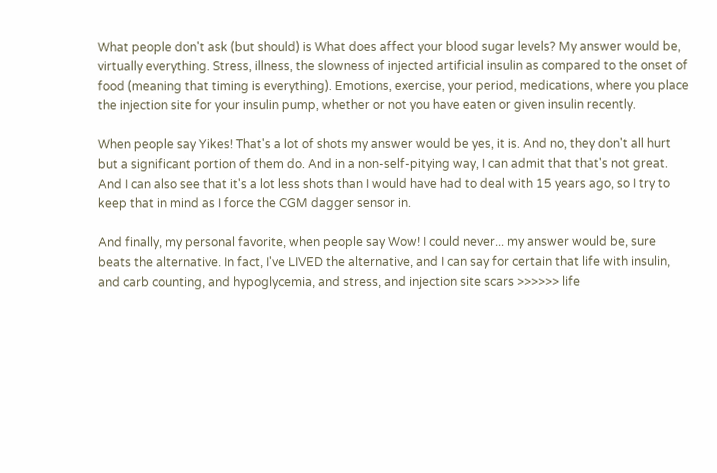What people don't ask (but should) is What does affect your blood sugar levels? My answer would be, virtually everything. Stress, illness, the slowness of injected artificial insulin as compared to the onset of food (meaning that timing is everything). Emotions, exercise, your period, medications, where you place the injection site for your insulin pump, whether or not you have eaten or given insulin recently.

When people say Yikes! That's a lot of shots my answer would be yes, it is. And no, they don't all hurt but a significant portion of them do. And in a non-self-pitying way, I can admit that that's not great. And I can also see that it's a lot less shots than I would have had to deal with 15 years ago, so I try to keep that in mind as I force the CGM dagger sensor in.

And finally, my personal favorite, when people say Wow! I could never... my answer would be, sure beats the alternative. In fact, I've LIVED the alternative, and I can say for certain that life with insulin, and carb counting, and hypoglycemia, and stress, and injection site scars >>>>>> life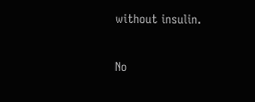without insulin.

No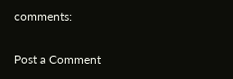comments:

Post a Comment